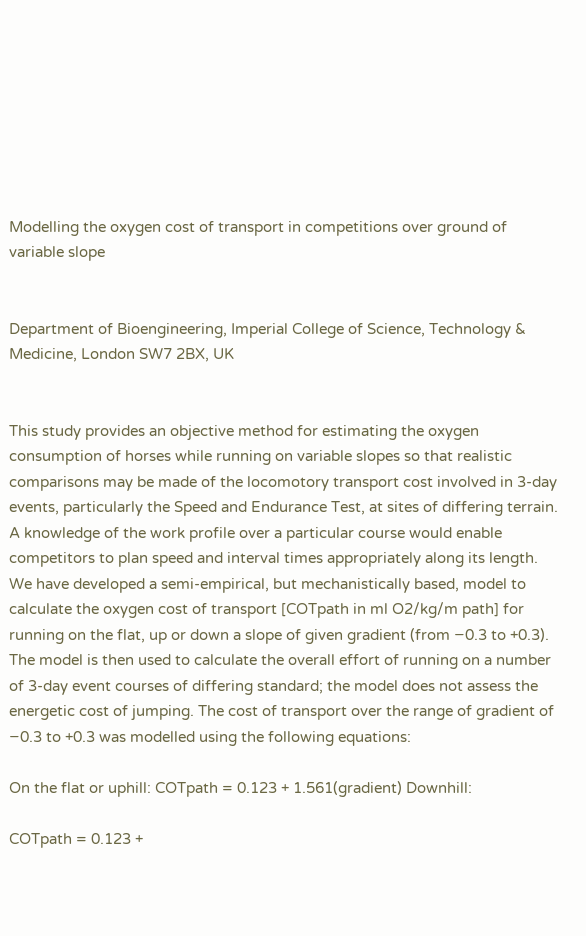Modelling the oxygen cost of transport in competitions over ground of variable slope


Department of Bioengineering, Imperial College of Science, Technology & Medicine, London SW7 2BX, UK


This study provides an objective method for estimating the oxygen consumption of horses while running on variable slopes so that realistic comparisons may be made of the locomotory transport cost involved in 3-day events, particularly the Speed and Endurance Test, at sites of differing terrain. A knowledge of the work profile over a particular course would enable competitors to plan speed and interval times appropriately along its length. We have developed a semi-empirical, but mechanistically based, model to calculate the oxygen cost of transport [COTpath in ml O2/kg/m path] for running on the flat, up or down a slope of given gradient (from −0.3 to +0.3). The model is then used to calculate the overall effort of running on a number of 3-day event courses of differing standard; the model does not assess the energetic cost of jumping. The cost of transport over the range of gradient of −0.3 to +0.3 was modelled using the following equations:

On the flat or uphill: COTpath = 0.123 + 1.561(gradient) Downhill:

COTpath = 0.123 +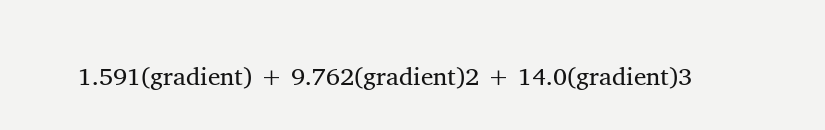1.591(gradient) + 9.762(gradient)2 + 14.0(gradient)3